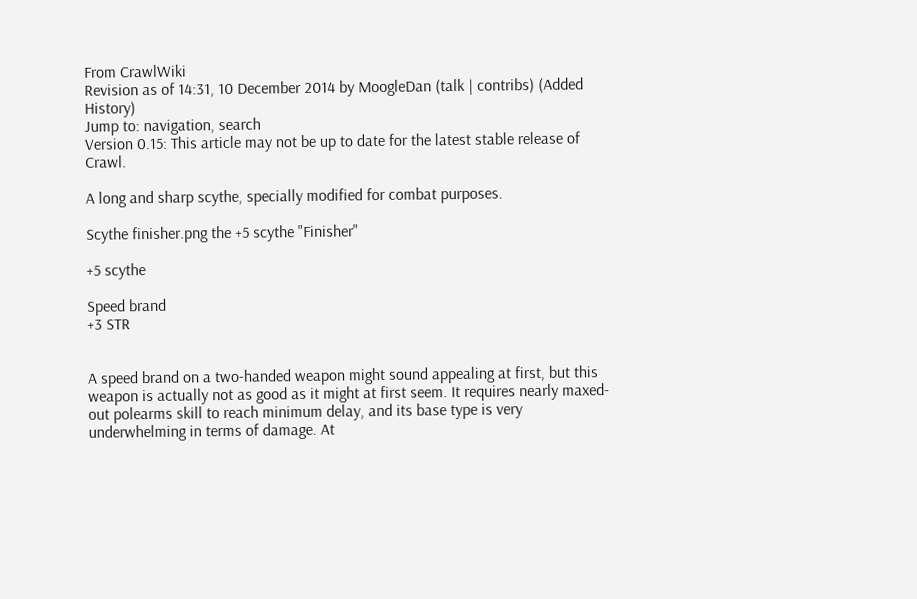From CrawlWiki
Revision as of 14:31, 10 December 2014 by MoogleDan (talk | contribs) (Added History)
Jump to: navigation, search
Version 0.15: This article may not be up to date for the latest stable release of Crawl.

A long and sharp scythe, specially modified for combat purposes.

Scythe finisher.png the +5 scythe "Finisher"

+5 scythe

Speed brand
+3 STR


A speed brand on a two-handed weapon might sound appealing at first, but this weapon is actually not as good as it might at first seem. It requires nearly maxed-out polearms skill to reach minimum delay, and its base type is very underwhelming in terms of damage. At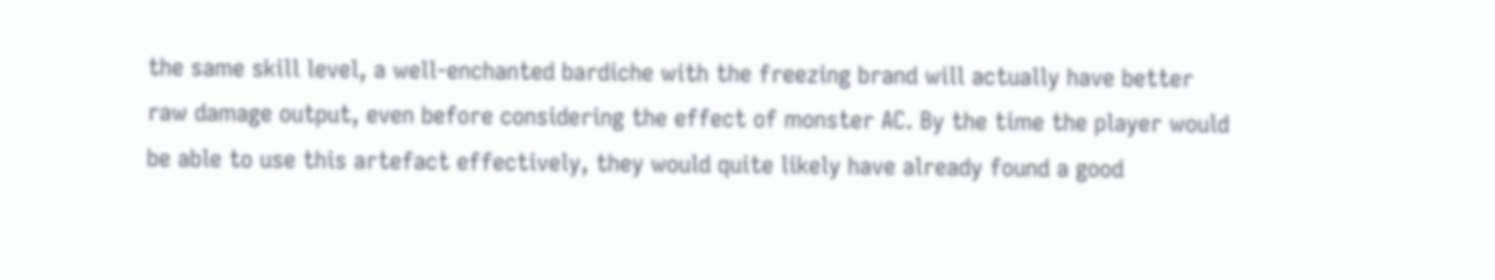the same skill level, a well-enchanted bardiche with the freezing brand will actually have better raw damage output, even before considering the effect of monster AC. By the time the player would be able to use this artefact effectively, they would quite likely have already found a good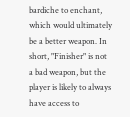bardiche to enchant, which would ultimately be a better weapon. In short, "Finisher" is not a bad weapon, but the player is likely to always have access to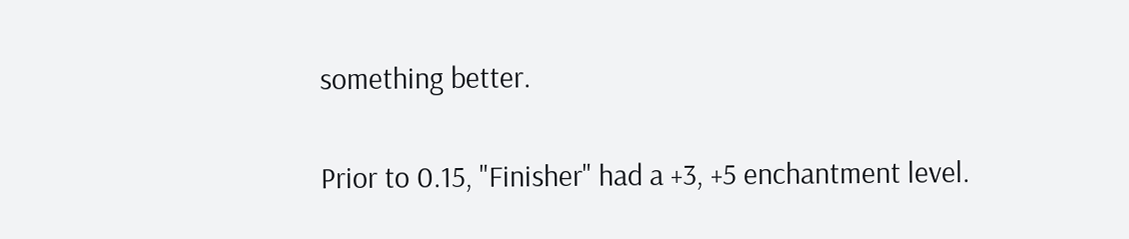something better.


Prior to 0.15, "Finisher" had a +3, +5 enchantment level.